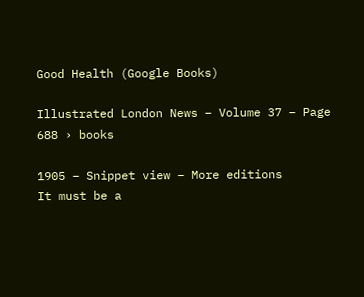Good Health (Google Books)

Illustrated London News – Volume 37 – Page 688 › books

1905 – Snippet view – More editions
It must be a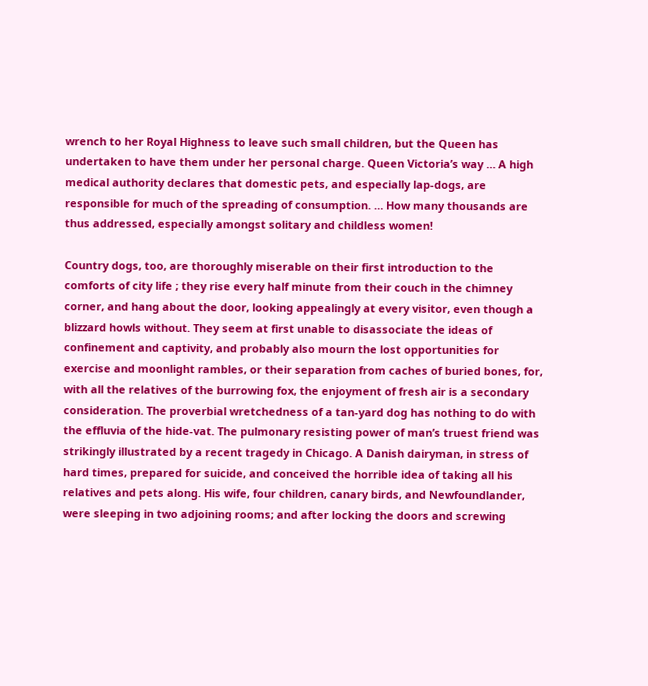wrench to her Royal Highness to leave such small children, but the Queen has undertaken to have them under her personal charge. Queen Victoria’s way … A high medical authority declares that domestic pets, and especially lap-dogs, are responsible for much of the spreading of consumption. … How many thousands are thus addressed, especially amongst solitary and childless women!

Country dogs, too, are thoroughly miserable on their first introduction to the comforts of city life ; they rise every half minute from their couch in the chimney corner, and hang about the door, looking appealingly at every visitor, even though a blizzard howls without. They seem at first unable to disassociate the ideas of confinement and captivity, and probably also mourn the lost opportunities for exercise and moonlight rambles, or their separation from caches of buried bones, for, with all the relatives of the burrowing fox, the enjoyment of fresh air is a secondary consideration. The proverbial wretchedness of a tan-yard dog has nothing to do with the effluvia of the hide-vat. The pulmonary resisting power of man’s truest friend was strikingly illustrated by a recent tragedy in Chicago. A Danish dairyman, in stress of hard times, prepared for suicide, and conceived the horrible idea of taking all his relatives and pets along. His wife, four children, canary birds, and Newfoundlander, were sleeping in two adjoining rooms; and after locking the doors and screwing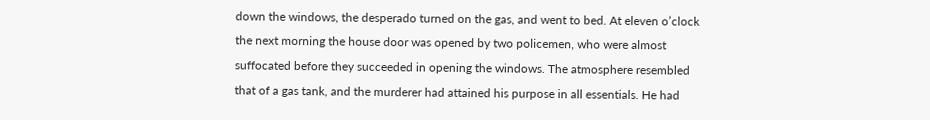down the windows, the desperado turned on the gas, and went to bed. At eleven o’clock the next morning the house door was opened by two policemen, who were almost suffocated before they succeeded in opening the windows. The atmosphere resembled that of a gas tank, and the murderer had attained his purpose in all essentials. He had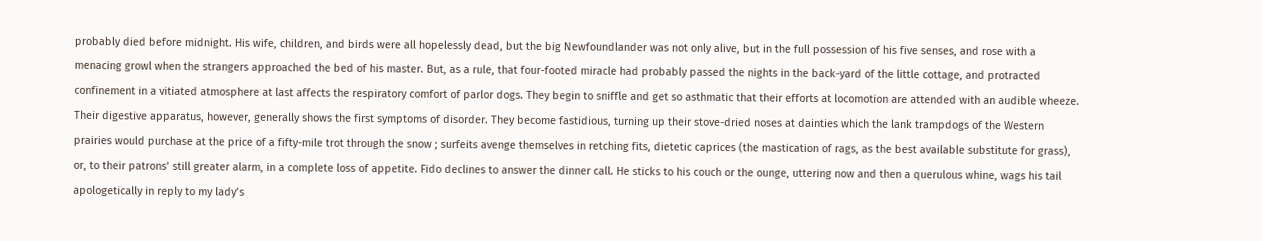probably died before midnight. His wife, children, and birds were all hopelessly dead, but the big Newfoundlander was not only alive, but in the full possession of his five senses, and rose with a menacing growl when the strangers approached the bed of his master. But, as a rule, that four-footed miracle had probably passed the nights in the back-yard of the little cottage, and protracted confinement in a vitiated atmosphere at last affects the respiratory comfort of parlor dogs. They begin to sniffle and get so asthmatic that their efforts at locomotion are attended with an audible wheeze. Their digestive apparatus, however, generally shows the first symptoms of disorder. They become fastidious, turning up their stove-dried noses at dainties which the lank trampdogs of the Western prairies would purchase at the price of a fifty-mile trot through the snow ; surfeits avenge themselves in retching fits, dietetic caprices (the mastication of rags, as the best available substitute for grass), or, to their patrons’ still greater alarm, in a complete loss of appetite. Fido declines to answer the dinner call. He sticks to his couch or the ounge, uttering now and then a querulous whine, wags his tail apologetically in reply to my lady’s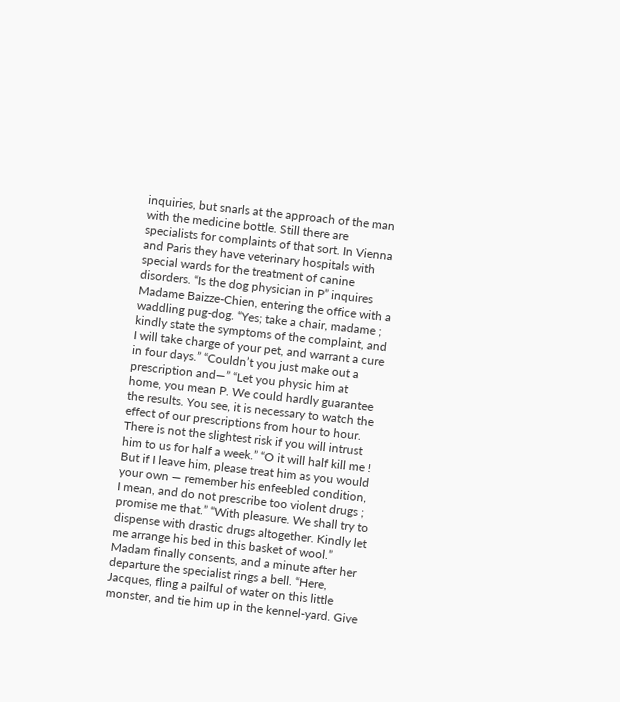inquiries, but snarls at the approach of the man with the medicine bottle. Still there are specialists for complaints of that sort. In Vienna and Paris they have veterinary hospitals with special wards for the treatment of canine disorders. “Is the dog physician in P” inquires Madame Baizze-Chien, entering the office with a waddling pug-dog. “Yes; take a chair, madame ; kindly state the symptoms of the complaint, and I will take charge of your pet, and warrant a cure in four days.” “Couldn’t you just make out a prescription and—” “Let you physic him at home, you mean P. We could hardly guarantee the results. You see, it is necessary to watch the effect of our prescriptions from hour to hour. There is not the slightest risk if you will intrust him to us for half a week.” “O it will half kill me ! But if I leave him, please treat him as you would your own — remember his enfeebled condition, I mean, and do not prescribe too violent drugs ; promise me that.” “With pleasure. We shall try to dispense with drastic drugs altogether. Kindly let me arrange his bed in this basket of wool.” Madam finally consents, and a minute after her departure the specialist rings a bell. “Here, Jacques, fling a pailful of water on this little monster, and tie him up in the kennel-yard. Give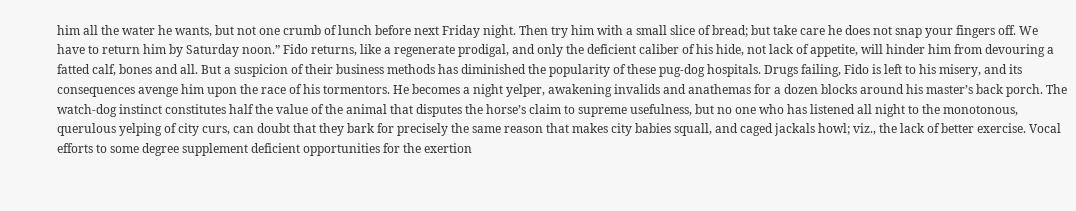him all the water he wants, but not one crumb of lunch before next Friday night. Then try him with a small slice of bread; but take care he does not snap your fingers off. We have to return him by Saturday noon.” Fido returns, like a regenerate prodigal, and only the deficient caliber of his hide, not lack of appetite, will hinder him from devouring a fatted calf, bones and all. But a suspicion of their business methods has diminished the popularity of these pug-dog hospitals. Drugs failing, Fido is left to his misery, and its consequences avenge him upon the race of his tormentors. He becomes a night yelper, awakening invalids and anathemas for a dozen blocks around his master’s back porch. The watch-dog instinct constitutes half the value of the animal that disputes the horse’s claim to supreme usefulness, but no one who has listened all night to the monotonous, querulous yelping of city curs, can doubt that they bark for precisely the same reason that makes city babies squall, and caged jackals howl; viz., the lack of better exercise. Vocal efforts to some degree supplement deficient opportunities for the exertion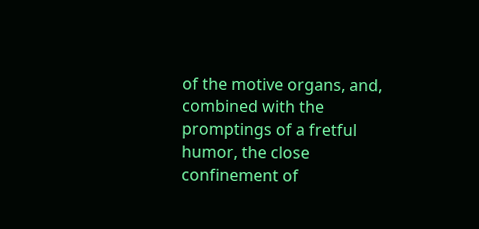of the motive organs, and, combined with the promptings of a fretful humor, the close confinement of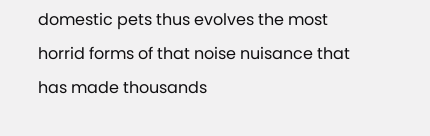domestic pets thus evolves the most horrid forms of that noise nuisance that has made thousands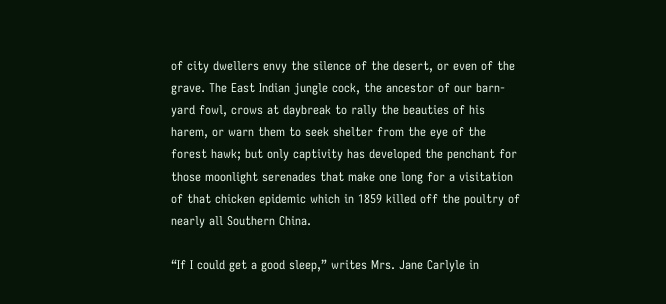of city dwellers envy the silence of the desert, or even of the grave. The East Indian jungle cock, the ancestor of our barn-yard fowl, crows at daybreak to rally the beauties of his harem, or warn them to seek shelter from the eye of the forest hawk; but only captivity has developed the penchant for those moonlight serenades that make one long for a visitation of that chicken epidemic which in 1859 killed off the poultry of nearly all Southern China.

“If I could get a good sleep,” writes Mrs. Jane Carlyle in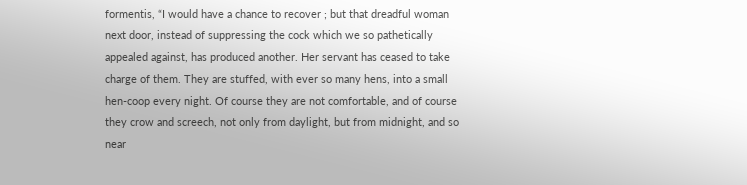formentis, “I would have a chance to recover ; but that dreadful woman next door, instead of suppressing the cock which we so pathetically appealed against, has produced another. Her servant has ceased to take charge of them. They are stuffed, with ever so many hens, into a small hen-coop every night. Of course they are not comfortable, and of course they crow and screech, not only from daylight, but from midnight, and so near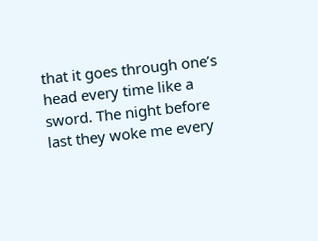that it goes through one’s head every time like a sword. The night before last they woke me every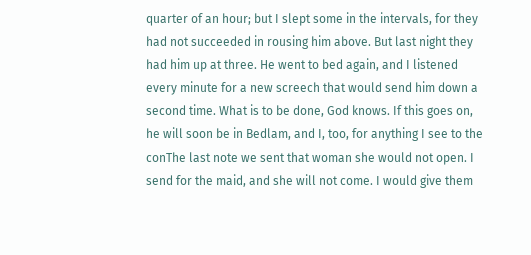quarter of an hour; but I slept some in the intervals, for they had not succeeded in rousing him above. But last night they had him up at three. He went to bed again, and I listened every minute for a new screech that would send him down a second time. What is to be done, God knows. If this goes on, he will soon be in Bedlam, and I, too, for anything I see to the conThe last note we sent that woman she would not open. I send for the maid, and she will not come. I would give them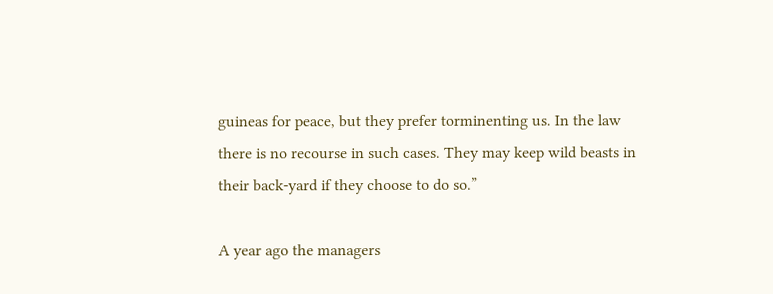guineas for peace, but they prefer torminenting us. In the law there is no recourse in such cases. They may keep wild beasts in their back-yard if they choose to do so.”

A year ago the managers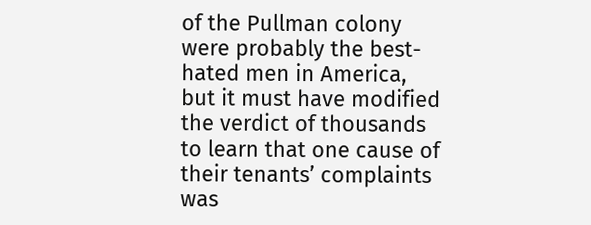of the Pullman colony were probably the best-hated men in America, but it must have modified the verdict of thousands to learn that one cause of their tenants’ complaints was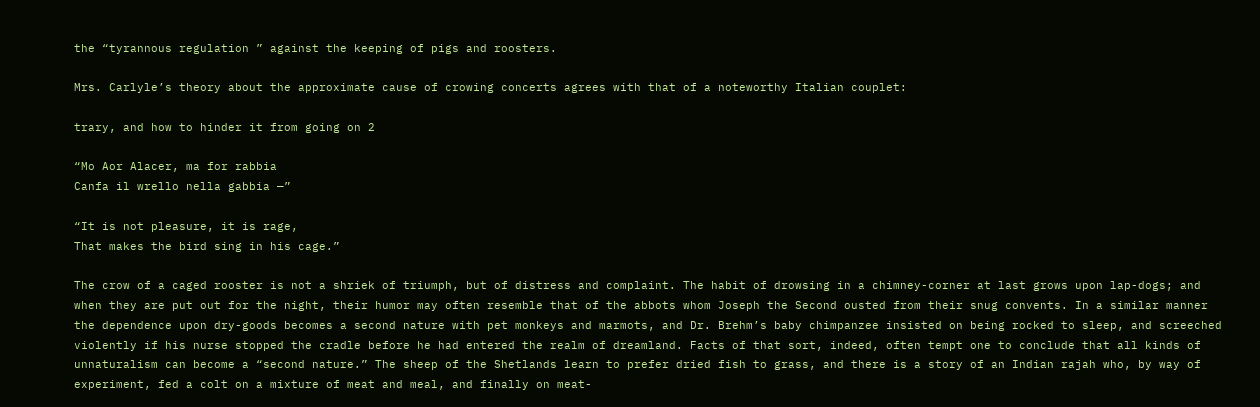the “tyrannous regulation ” against the keeping of pigs and roosters.

Mrs. Carlyle’s theory about the approximate cause of crowing concerts agrees with that of a noteworthy Italian couplet:

trary, and how to hinder it from going on 2

“Mo Aor Alacer, ma for rabbia
Canfa il wrello nella gabbia —”

“It is not pleasure, it is rage,
That makes the bird sing in his cage.”

The crow of a caged rooster is not a shriek of triumph, but of distress and complaint. The habit of drowsing in a chimney-corner at last grows upon lap-dogs; and when they are put out for the night, their humor may often resemble that of the abbots whom Joseph the Second ousted from their snug convents. In a similar manner the dependence upon dry-goods becomes a second nature with pet monkeys and marmots, and Dr. Brehm’s baby chimpanzee insisted on being rocked to sleep, and screeched violently if his nurse stopped the cradle before he had entered the realm of dreamland. Facts of that sort, indeed, often tempt one to conclude that all kinds of unnaturalism can become a “second nature.” The sheep of the Shetlands learn to prefer dried fish to grass, and there is a story of an Indian rajah who, by way of experiment, fed a colt on a mixture of meat and meal, and finally on meat-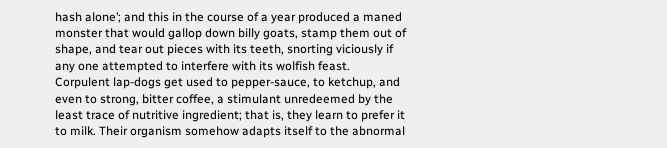hash alone’; and this in the course of a year produced a maned monster that would gallop down billy goats, stamp them out of shape, and tear out pieces with its teeth, snorting viciously if any one attempted to interfere with its wolfish feast. Corpulent lap-dogs get used to pepper-sauce, to ketchup, and even to strong, bitter coffee, a stimulant unredeemed by the least trace of nutritive ingredient; that is, they learn to prefer it to milk. Their organism somehow adapts itself to the abnormal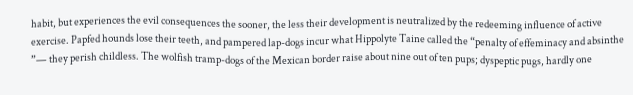habit, but experiences the evil consequences the sooner, the less their development is neutralized by the redeeming influence of active exercise. Papfed hounds lose their teeth, and pampered lap-dogs incur what Hippolyte Taine called the “penalty of effeminacy and absinthe ”— they perish childless. The wolfish tramp-dogs of the Mexican border raise about nine out of ten pups; dyspeptic pugs, hardly one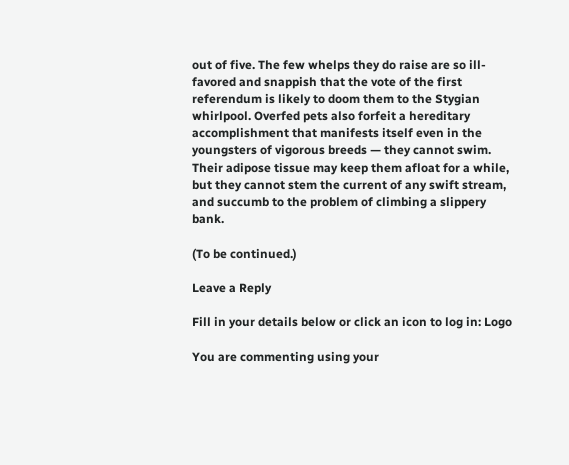out of five. The few whelps they do raise are so ill-favored and snappish that the vote of the first referendum is likely to doom them to the Stygian whirlpool. Overfed pets also forfeit a hereditary accomplishment that manifests itself even in the youngsters of vigorous breeds — they cannot swim. Their adipose tissue may keep them afloat for a while, but they cannot stem the current of any swift stream, and succumb to the problem of climbing a slippery bank.

(To be continued.)

Leave a Reply

Fill in your details below or click an icon to log in: Logo

You are commenting using your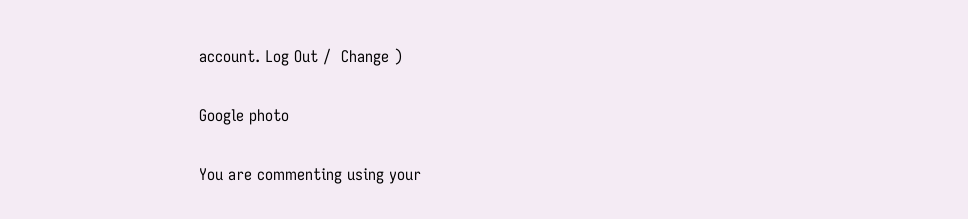account. Log Out /  Change )

Google photo

You are commenting using your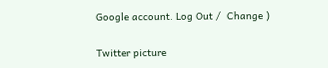Google account. Log Out /  Change )

Twitter picture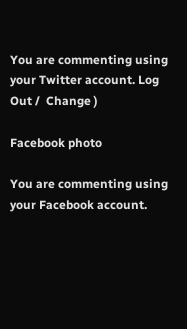You are commenting using your Twitter account. Log Out /  Change )

Facebook photo

You are commenting using your Facebook account.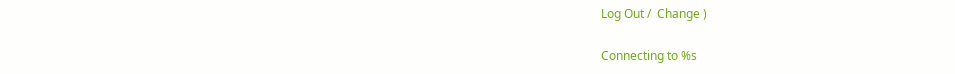Log Out /  Change )

Connecting to %s